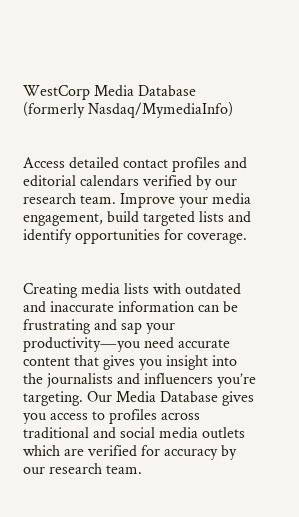WestCorp Media Database (formerly Nasdaq/MymediaInfo)


Access detailed contact profiles and editorial calendars verified by our research team. Improve your media engagement, build targeted lists and identify opportunities for coverage.


Creating media lists with outdated and inaccurate information can be frustrating and sap your productivity―you need accurate content that gives you insight into the journalists and influencers you’re targeting. Our Media Database gives you access to profiles across traditional and social media outlets which are verified for accuracy by our research team.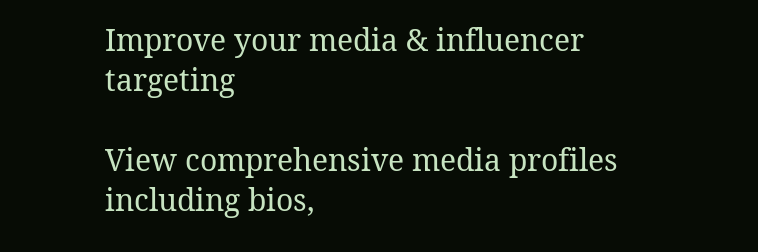Improve your media & influencer targeting

View comprehensive media profiles including bios,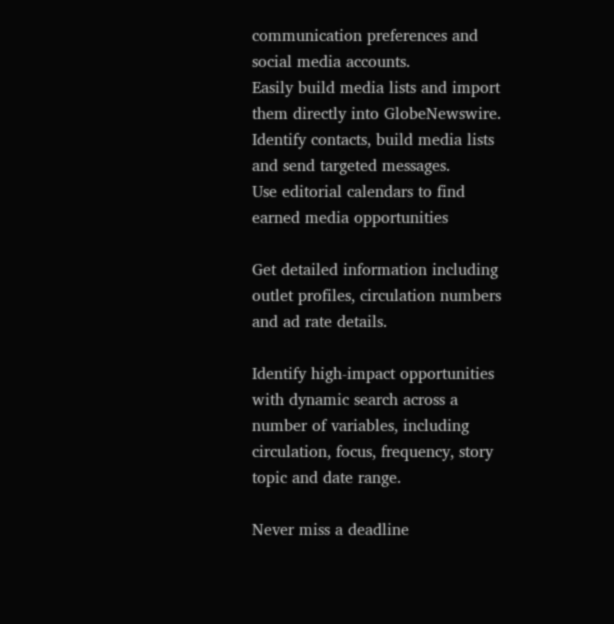communication preferences and social media accounts.
Easily build media lists and import them directly into GlobeNewswire.
Identify contacts, build media lists and send targeted messages.
Use editorial calendars to find earned media opportunities

Get detailed information including outlet profiles, circulation numbers and ad rate details.

Identify high-impact opportunities with dynamic search across a number of variables, including circulation, focus, frequency, story topic and date range.

Never miss a deadline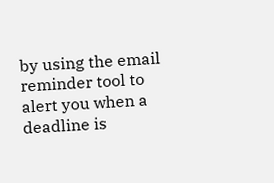by using the email reminder tool to alert you when a deadline is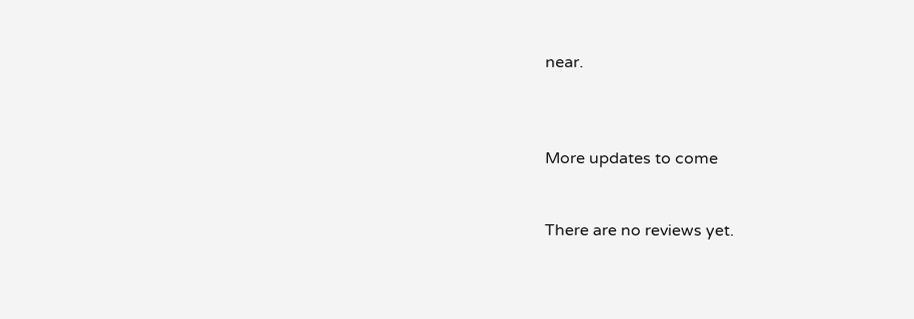near.



More updates to come


There are no reviews yet.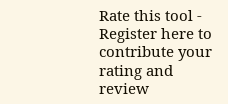Rate this tool - Register here to contribute your rating and review